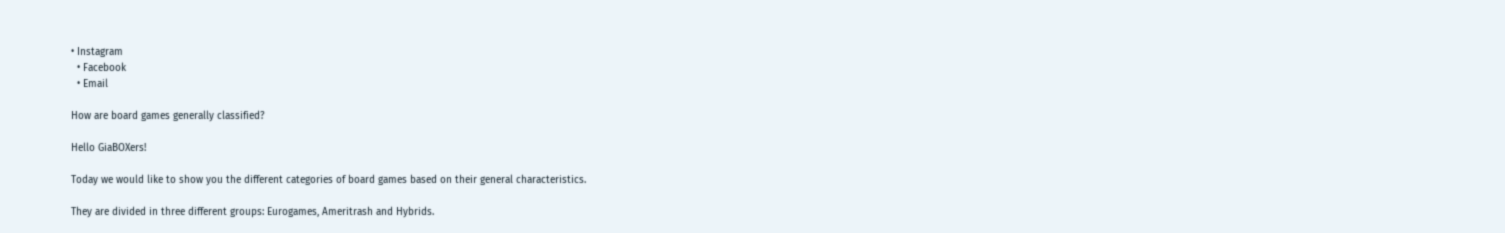• Instagram
  • Facebook
  • Email

How are board games generally classified?

Hello GiaBOXers!

Today we would like to show you the different categories of board games based on their general characteristics.

They are divided in three different groups: Eurogames, Ameritrash and Hybrids.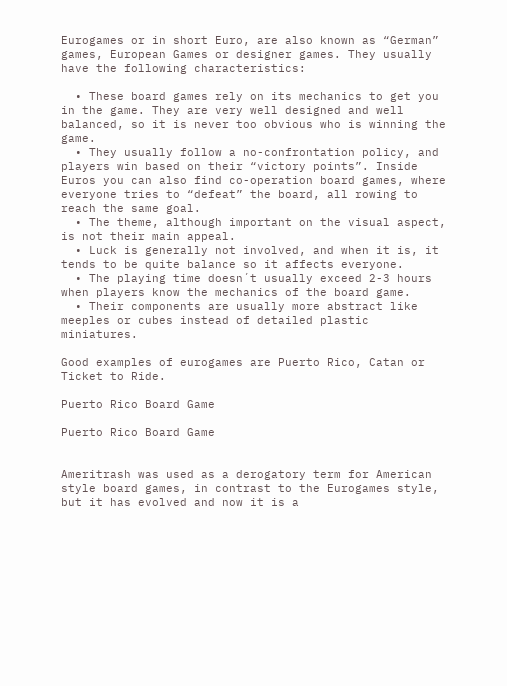Eurogames or in short Euro, are also known as “German” games, European Games or designer games. They usually have the following characteristics:

  • These board games rely on its mechanics to get you in the game. They are very well designed and well balanced, so it is never too obvious who is winning the game.
  • They usually follow a no-confrontation policy, and players win based on their “victory points”. Inside Euros you can also find co-operation board games, where everyone tries to “defeat” the board, all rowing to reach the same goal.
  • The theme, although important on the visual aspect, is not their main appeal.
  • Luck is generally not involved, and when it is, it tends to be quite balance so it affects everyone.
  • The playing time doesn´t usually exceed 2-3 hours when players know the mechanics of the board game.
  • Their components are usually more abstract like meeples or cubes instead of detailed plastic miniatures.

Good examples of eurogames are Puerto Rico, Catan or Ticket to Ride.

Puerto Rico Board Game

Puerto Rico Board Game


Ameritrash was used as a derogatory term for American style board games, in contrast to the Eurogames style, but it has evolved and now it is a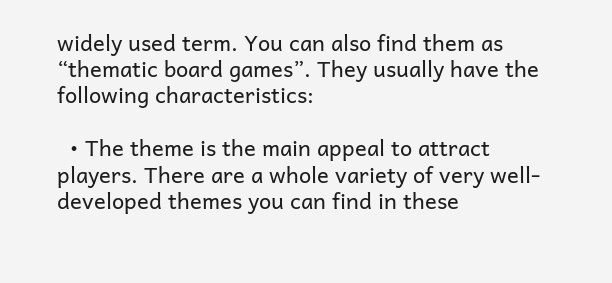widely used term. You can also find them as “thematic board games”. They usually have the following characteristics:

  • The theme is the main appeal to attract players. There are a whole variety of very well-developed themes you can find in these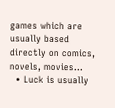games which are usually based directly on comics, novels, movies…
  • Luck is usually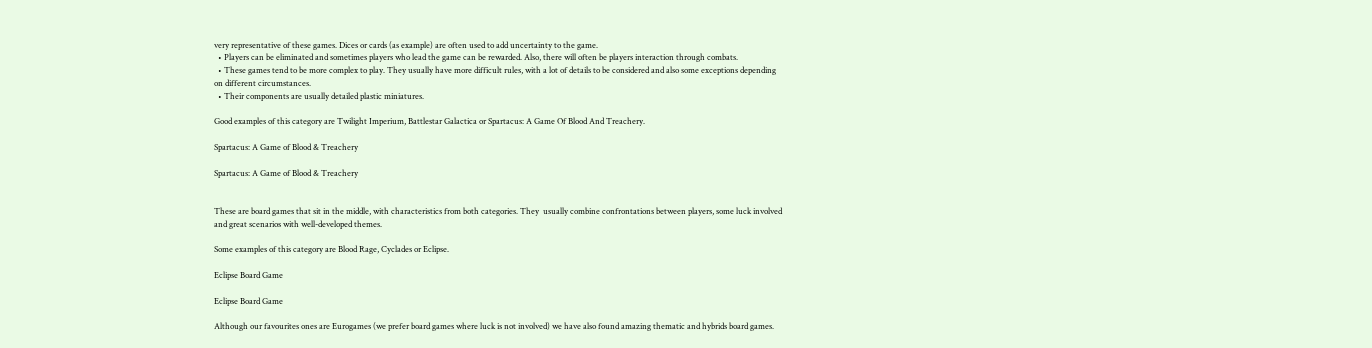very representative of these games. Dices or cards (as example) are often used to add uncertainty to the game.
  • Players can be eliminated and sometimes players who lead the game can be rewarded. Also, there will often be players interaction through combats.
  • These games tend to be more complex to play. They usually have more difficult rules, with a lot of details to be considered and also some exceptions depending on different circumstances.
  • Their components are usually detailed plastic miniatures.

Good examples of this category are Twilight Imperium, Battlestar Galactica or Spartacus: A Game Of Blood And Treachery.

Spartacus: A Game of Blood & Treachery

Spartacus: A Game of Blood & Treachery


These are board games that sit in the middle, with characteristics from both categories. They  usually combine confrontations between players, some luck involved and great scenarios with well-developed themes.

Some examples of this category are Blood Rage, Cyclades or Eclipse.

Eclipse Board Game

Eclipse Board Game

Although our favourites ones are Eurogames (we prefer board games where luck is not involved) we have also found amazing thematic and hybrids board games.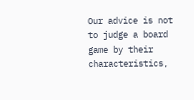Our advice is not to judge a board game by their characteristics,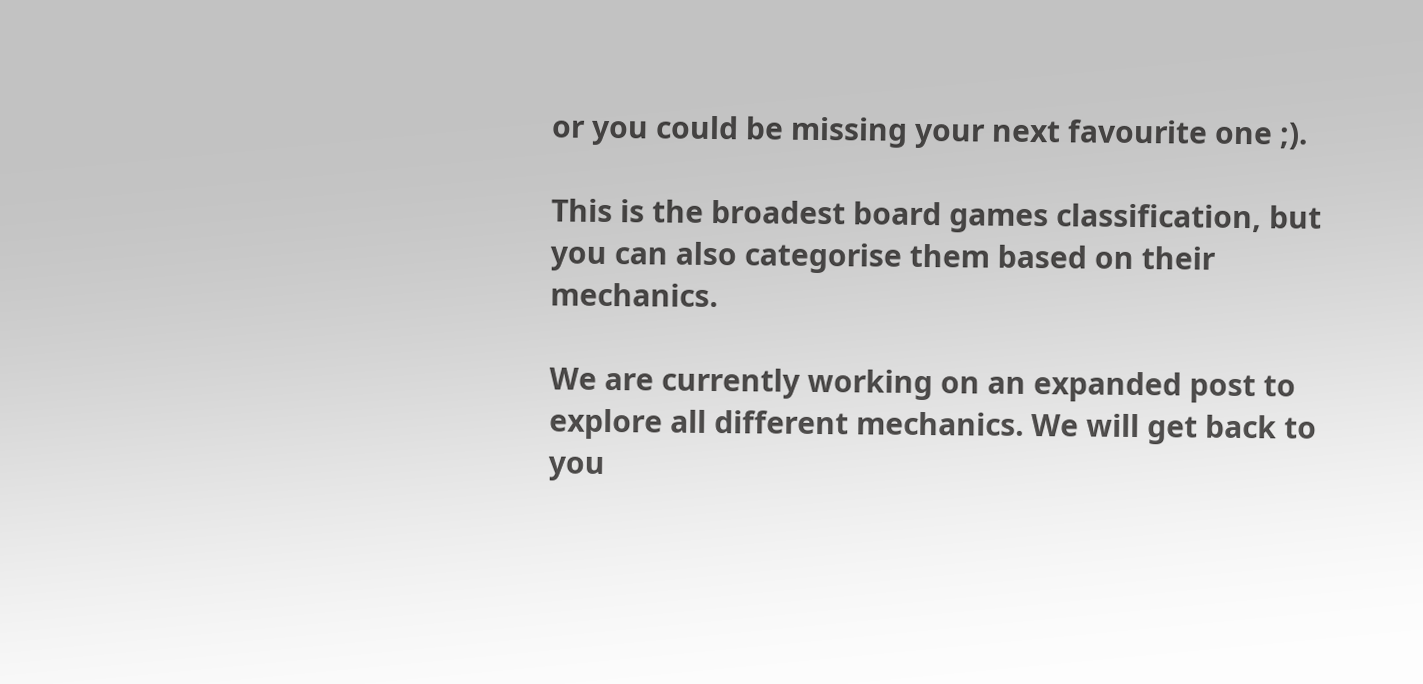or you could be missing your next favourite one ;).

This is the broadest board games classification, but you can also categorise them based on their mechanics.

We are currently working on an expanded post to explore all different mechanics. We will get back to you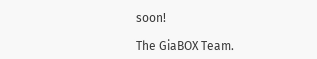soon!

The GiaBOX Team.